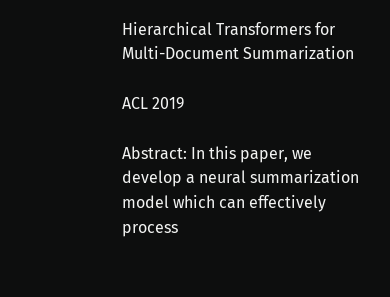Hierarchical Transformers for Multi-Document Summarization

ACL 2019

Abstract: In this paper, we develop a neural summarization model which can effectively process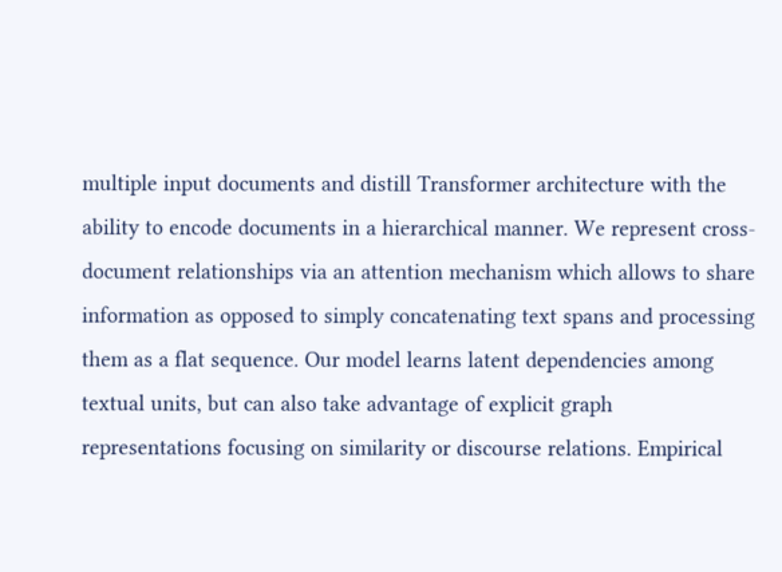multiple input documents and distill Transformer architecture with the ability to encode documents in a hierarchical manner. We represent cross-document relationships via an attention mechanism which allows to share information as opposed to simply concatenating text spans and processing them as a flat sequence. Our model learns latent dependencies among textual units, but can also take advantage of explicit graph representations focusing on similarity or discourse relations. Empirical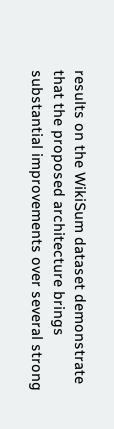results on the WikiSum dataset demonstrate that the proposed architecture brings substantial improvements over several strong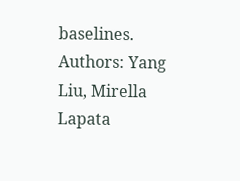baselines. Authors: Yang Liu, Mirella Lapata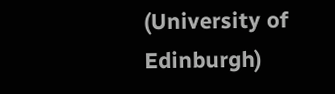(University of Edinburgh)